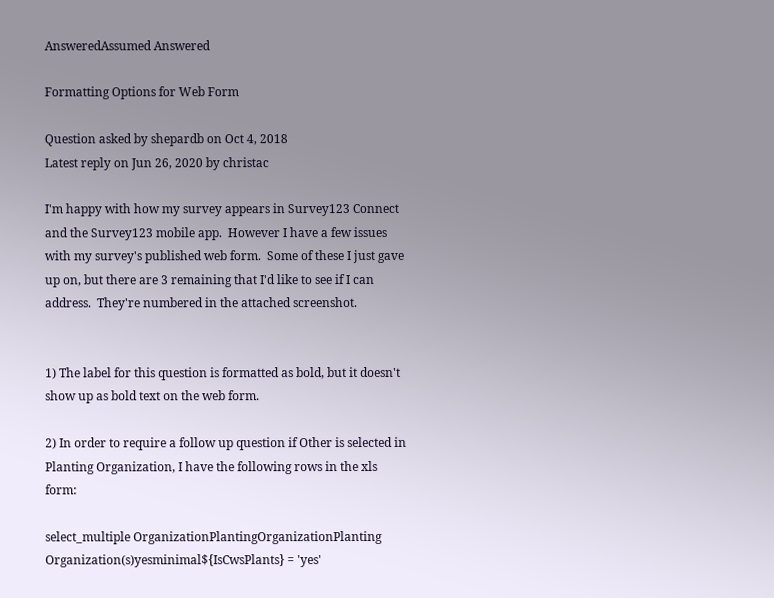AnsweredAssumed Answered

Formatting Options for Web Form

Question asked by shepardb on Oct 4, 2018
Latest reply on Jun 26, 2020 by christac

I'm happy with how my survey appears in Survey123 Connect and the Survey123 mobile app.  However I have a few issues with my survey's published web form.  Some of these I just gave up on, but there are 3 remaining that I'd like to see if I can address.  They're numbered in the attached screenshot.


1) The label for this question is formatted as bold, but it doesn't show up as bold text on the web form.

2) In order to require a follow up question if Other is selected in Planting Organization, I have the following rows in the xls form:

select_multiple OrganizationPlantingOrganizationPlanting Organization(s)yesminimal${IsCwsPlants} = 'yes'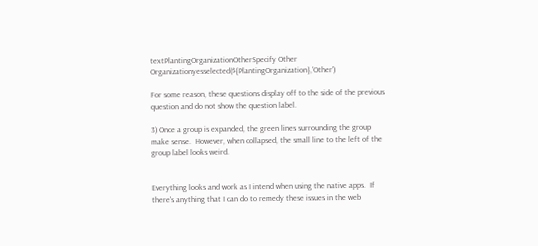textPlantingOrganizationOtherSpecify Other Organizationyesselected(${PlantingOrganization},'Other')

For some reason, these questions display off to the side of the previous question and do not show the question label.

3) Once a group is expanded, the green lines surrounding the group make sense.  However, when collapsed, the small line to the left of the group label looks weird.


Everything looks and work as I intend when using the native apps.  If there's anything that I can do to remedy these issues in the web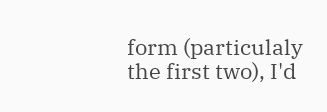form (particulaly the first two), I'd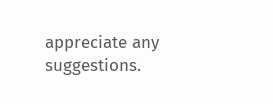appreciate any suggestions.